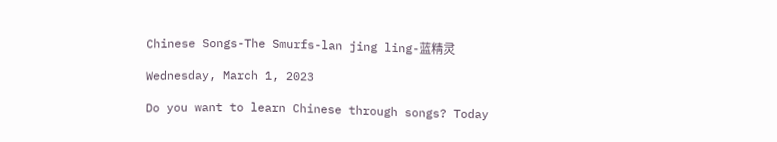Chinese Songs-The Smurfs-lan jing ling-蓝精灵

Wednesday, March 1, 2023

Do you want to learn Chinese through songs? Today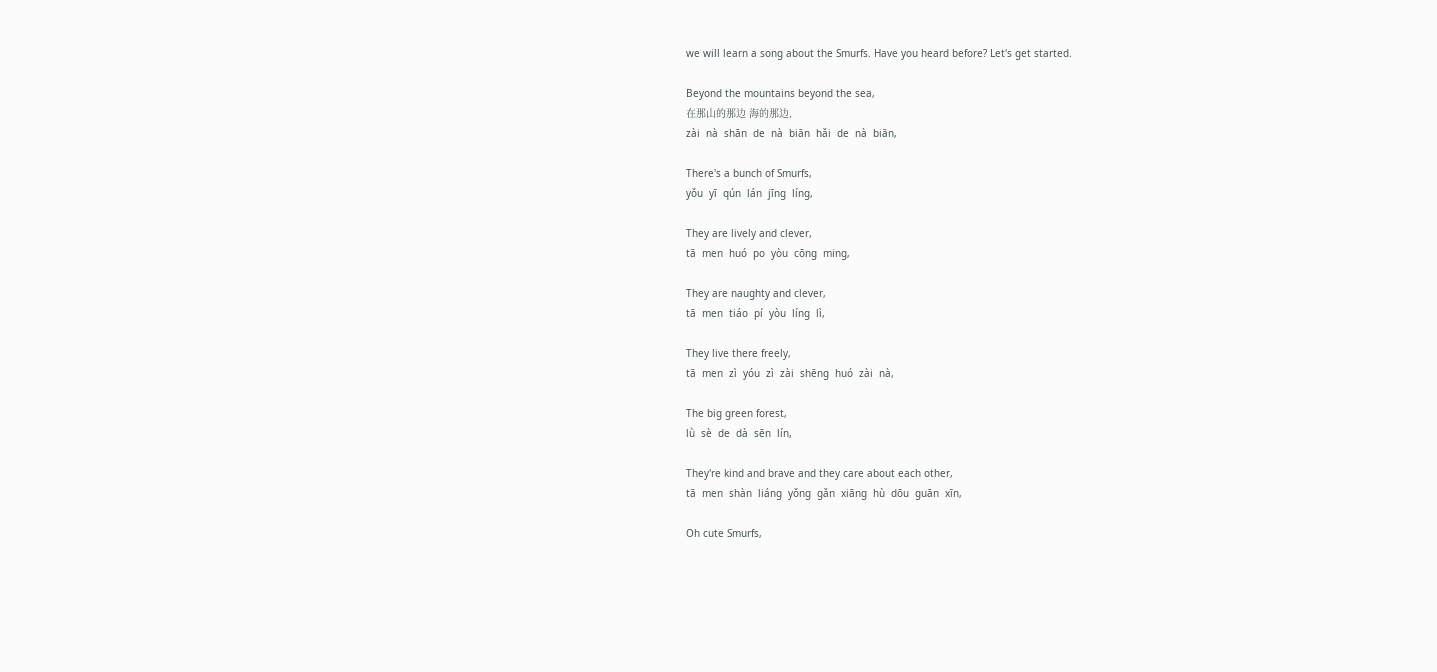we will learn a song about the Smurfs. Have you heard before? Let's get started.

Beyond the mountains beyond the sea,
在那山的那边 海的那边,
zài  nà  shān  de  nà  biān  hǎi  de  nà  biān,

There's a bunch of Smurfs,
yǒu  yī  qún  lán  jīng  líng,

They are lively and clever,
tā  men  huó  po  yòu  cōng  ming,

They are naughty and clever,
tā  men  tiáo  pí  yòu  líng  lì,

They live there freely,
tā  men  zì  yóu  zì  zài  shēng  huó  zài  nà,

The big green forest,
lǜ  sè  de  dà  sēn  lín,

They're kind and brave and they care about each other,
tā  men  shàn  liáng  yǒng  gǎn  xiāng  hù  dōu  guān  xīn,

Oh cute Smurfs,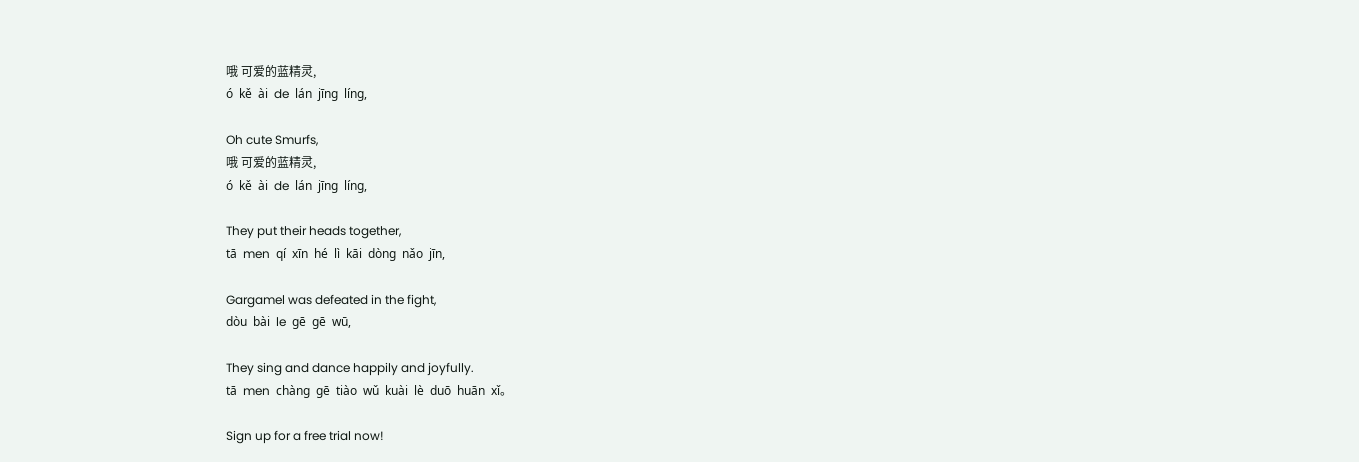哦 可爱的蓝精灵,
ó  kě  ài  de  lán  jīng  líng,

Oh cute Smurfs,
哦 可爱的蓝精灵,
ó  kě  ài  de  lán  jīng  líng,

They put their heads together,
tā  men  qí  xīn  hé  lì  kāi  dòng  nǎo  jīn,

Gargamel was defeated in the fight,
dòu  bài  le  gē  gē  wū,

They sing and dance happily and joyfully.
tā  men  chàng  gē  tiào  wǔ  kuài  lè  duō  huān  xǐ。

Sign up for a free trial now!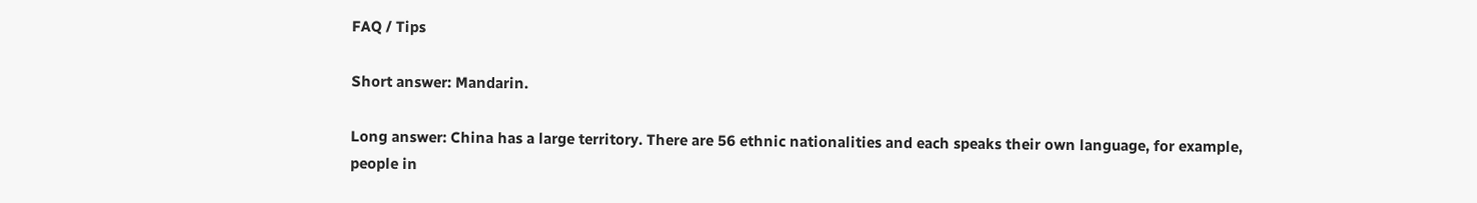FAQ / Tips

Short answer: Mandarin.

Long answer: China has a large territory. There are 56 ethnic nationalities and each speaks their own language, for example, people in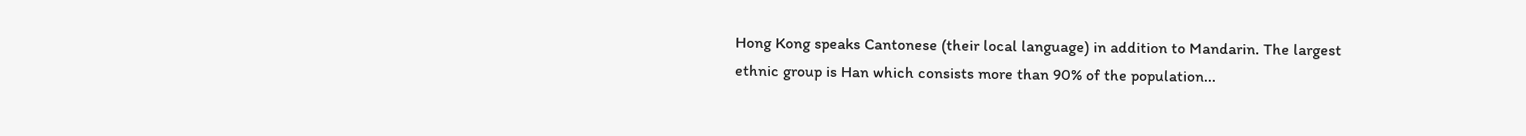Hong Kong speaks Cantonese (their local language) in addition to Mandarin. The largest ethnic group is Han which consists more than 90% of the population...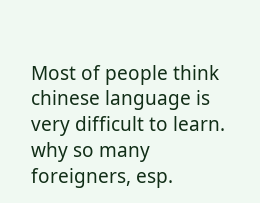Most of people think chinese language is very difficult to learn. why so many foreigners, esp.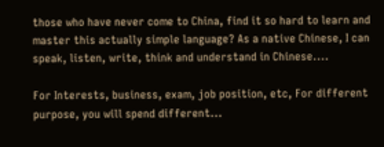those who have never come to China, find it so hard to learn and master this actually simple language? As a native Chinese, I can speak, listen, write, think and understand in Chinese....

For Interests, business, exam, job position, etc, For different purpose, you will spend different...